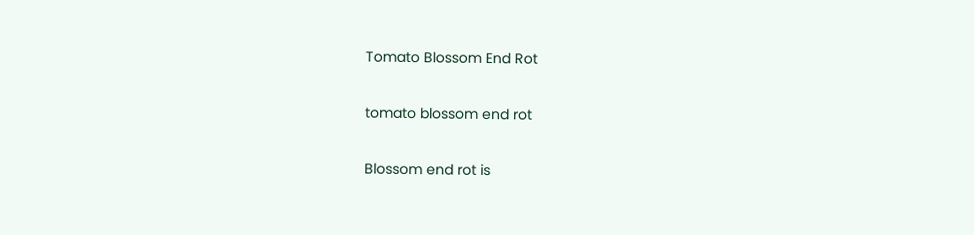Tomato Blossom End Rot

tomato blossom end rot

Blossom end rot is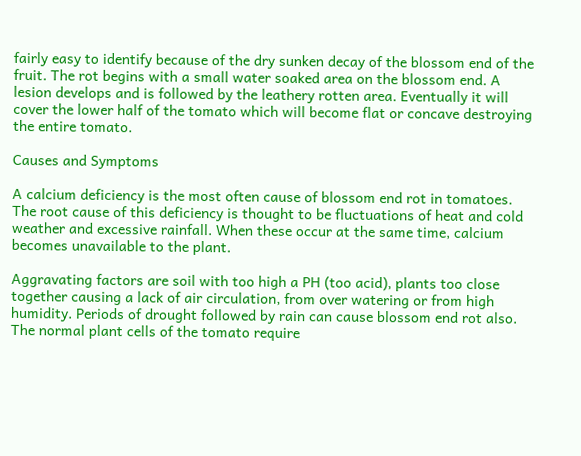fairly easy to identify because of the dry sunken decay of the blossom end of the fruit. The rot begins with a small water soaked area on the blossom end. A lesion develops and is followed by the leathery rotten area. Eventually it will cover the lower half of the tomato which will become flat or concave destroying the entire tomato.

Causes and Symptoms

A calcium deficiency is the most often cause of blossom end rot in tomatoes. The root cause of this deficiency is thought to be fluctuations of heat and cold weather and excessive rainfall. When these occur at the same time, calcium becomes unavailable to the plant.

Aggravating factors are soil with too high a PH (too acid), plants too close together causing a lack of air circulation, from over watering or from high humidity. Periods of drought followed by rain can cause blossom end rot also. The normal plant cells of the tomato require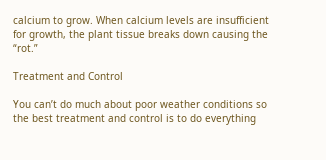calcium to grow. When calcium levels are insufficient for growth, the plant tissue breaks down causing the “rot.”

Treatment and Control

You can’t do much about poor weather conditions so the best treatment and control is to do everything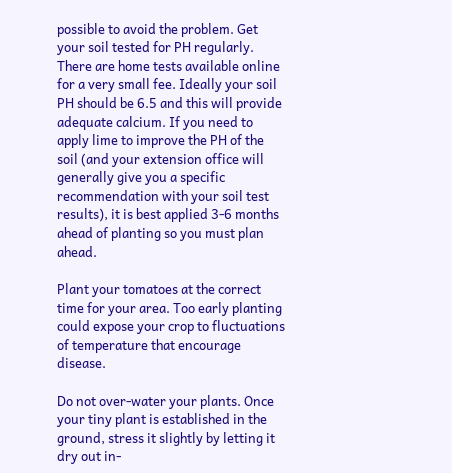possible to avoid the problem. Get your soil tested for PH regularly. There are home tests available online for a very small fee. Ideally your soil PH should be 6.5 and this will provide adequate calcium. If you need to apply lime to improve the PH of the soil (and your extension office will generally give you a specific recommendation with your soil test results), it is best applied 3-6 months ahead of planting so you must plan ahead.

Plant your tomatoes at the correct time for your area. Too early planting could expose your crop to fluctuations of temperature that encourage disease.

Do not over-water your plants. Once your tiny plant is established in the ground, stress it slightly by letting it dry out in-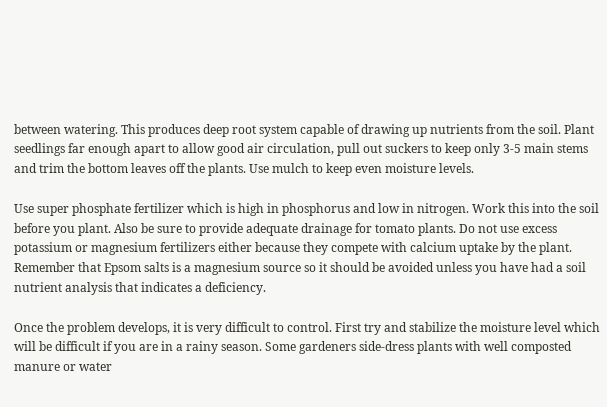between watering. This produces deep root system capable of drawing up nutrients from the soil. Plant seedlings far enough apart to allow good air circulation, pull out suckers to keep only 3-5 main stems and trim the bottom leaves off the plants. Use mulch to keep even moisture levels.

Use super phosphate fertilizer which is high in phosphorus and low in nitrogen. Work this into the soil before you plant. Also be sure to provide adequate drainage for tomato plants. Do not use excess potassium or magnesium fertilizers either because they compete with calcium uptake by the plant. Remember that Epsom salts is a magnesium source so it should be avoided unless you have had a soil nutrient analysis that indicates a deficiency.

Once the problem develops, it is very difficult to control. First try and stabilize the moisture level which will be difficult if you are in a rainy season. Some gardeners side-dress plants with well composted manure or water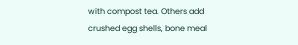with compost tea. Others add crushed egg shells, bone meal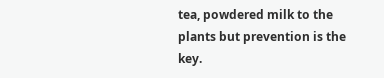tea, powdered milk to the plants but prevention is the key.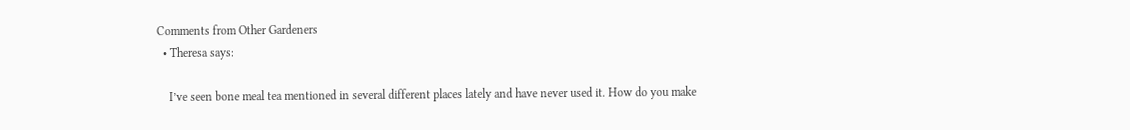Comments from Other Gardeners
  • Theresa says:

    I’ve seen bone meal tea mentioned in several different places lately and have never used it. How do you make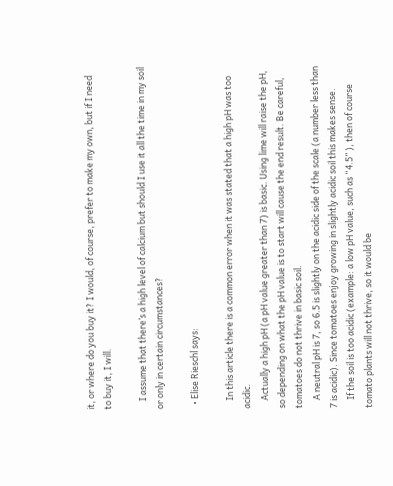it, or where do you buy it? I would, of course, prefer to make my own, but if I need to buy it, I will.

    I assume that there’s a high level of calcium but should I use it all the time in my soil or only in certain circumstances?

  • Elise Rieschl says:

    In this article there is a common error when it was stated that a high pH was too acidic.
    Actually a high pH (a pH value greater than 7) is basic. Using lime will raise the pH, so depending on what the pH value is to start will cause the end result. Be careful, tomatoes do not thrive in basic soil.
    A neutral pH is 7, so 6.5 is slightly on the acidic side of the scale (a number less than 7 is acidic). Since tomatoes enjoy growing in slightly acidic soil this makes sense.
    If the soil is too acidic (example: a low pH value, such as “4.5” ), then of course tomato plants will not thrive, so it would be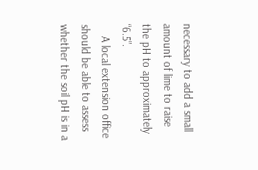necessary to add a small amount of lime to raise the pH to approximately “6.5”.
    A local extension office should be able to assess whether the soil pH is in a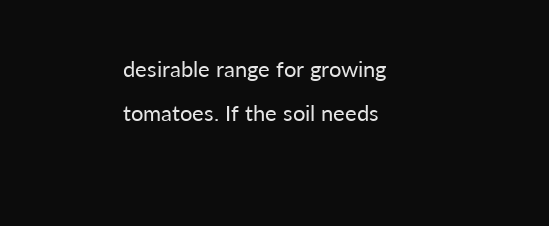desirable range for growing tomatoes. If the soil needs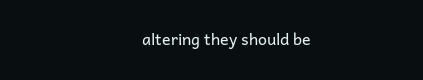altering they should be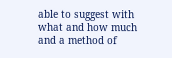able to suggest with what and how much and a method of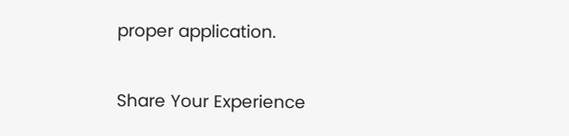proper application.

Share Your Experience